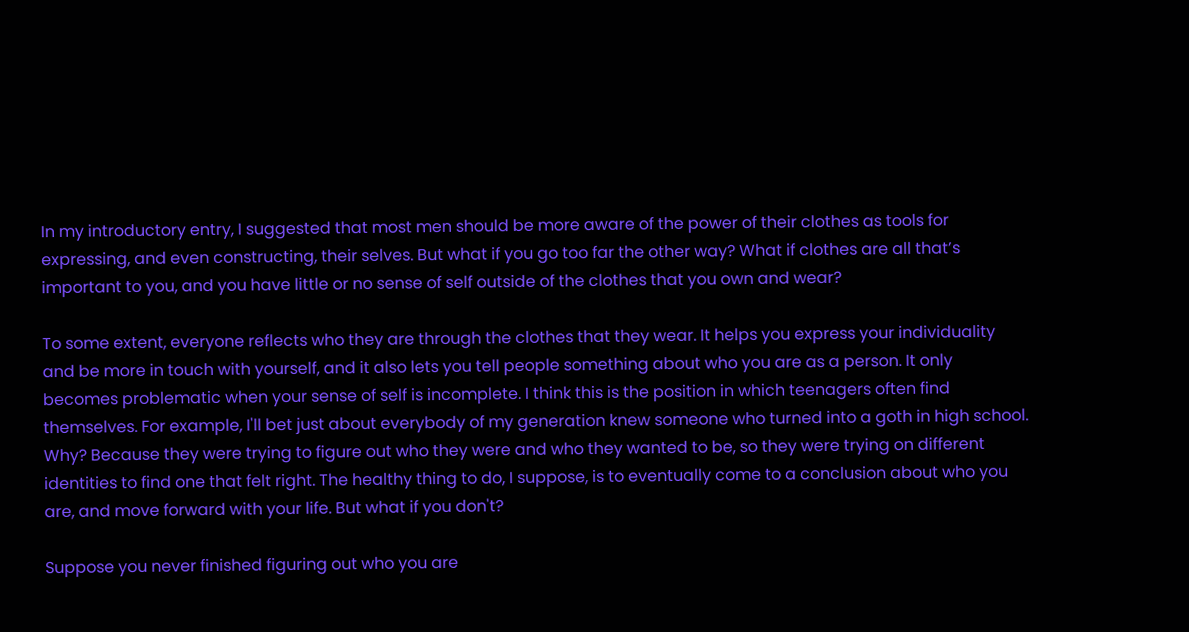In my introductory entry, I suggested that most men should be more aware of the power of their clothes as tools for expressing, and even constructing, their selves. But what if you go too far the other way? What if clothes are all that’s important to you, and you have little or no sense of self outside of the clothes that you own and wear?

To some extent, everyone reflects who they are through the clothes that they wear. It helps you express your individuality and be more in touch with yourself, and it also lets you tell people something about who you are as a person. It only becomes problematic when your sense of self is incomplete. I think this is the position in which teenagers often find themselves. For example, I'll bet just about everybody of my generation knew someone who turned into a goth in high school. Why? Because they were trying to figure out who they were and who they wanted to be, so they were trying on different identities to find one that felt right. The healthy thing to do, I suppose, is to eventually come to a conclusion about who you are, and move forward with your life. But what if you don't?

Suppose you never finished figuring out who you are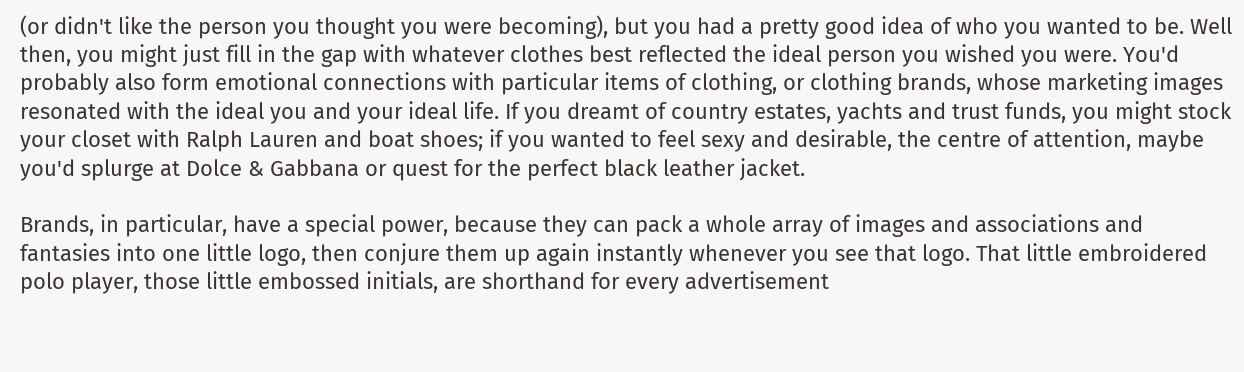(or didn't like the person you thought you were becoming), but you had a pretty good idea of who you wanted to be. Well then, you might just fill in the gap with whatever clothes best reflected the ideal person you wished you were. You'd probably also form emotional connections with particular items of clothing, or clothing brands, whose marketing images resonated with the ideal you and your ideal life. If you dreamt of country estates, yachts and trust funds, you might stock your closet with Ralph Lauren and boat shoes; if you wanted to feel sexy and desirable, the centre of attention, maybe you'd splurge at Dolce & Gabbana or quest for the perfect black leather jacket.

Brands, in particular, have a special power, because they can pack a whole array of images and associations and fantasies into one little logo, then conjure them up again instantly whenever you see that logo. That little embroidered polo player, those little embossed initials, are shorthand for every advertisement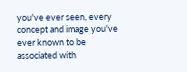you've ever seen, every concept and image you've ever known to be associated with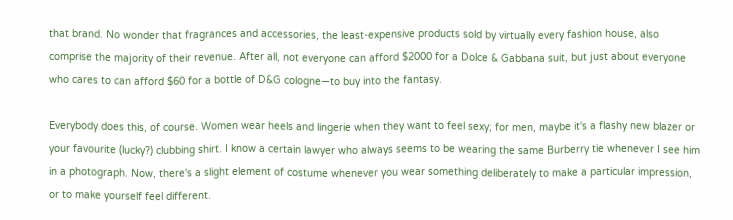that brand. No wonder that fragrances and accessories, the least-expensive products sold by virtually every fashion house, also comprise the majority of their revenue. After all, not everyone can afford $2000 for a Dolce & Gabbana suit, but just about everyone who cares to can afford $60 for a bottle of D&G cologne—to buy into the fantasy.

Everybody does this, of course. Women wear heels and lingerie when they want to feel sexy; for men, maybe it's a flashy new blazer or your favourite (lucky?) clubbing shirt. I know a certain lawyer who always seems to be wearing the same Burberry tie whenever I see him in a photograph. Now, there's a slight element of costume whenever you wear something deliberately to make a particular impression, or to make yourself feel different.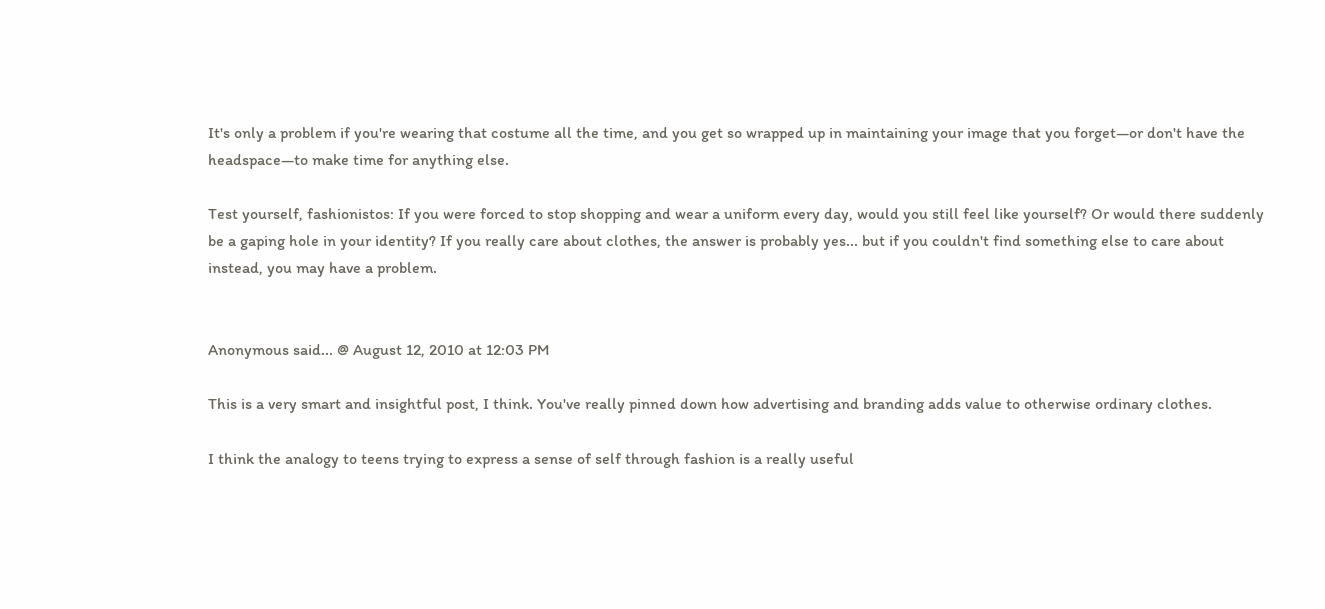It's only a problem if you're wearing that costume all the time, and you get so wrapped up in maintaining your image that you forget—or don't have the headspace—to make time for anything else.

Test yourself, fashionistos: If you were forced to stop shopping and wear a uniform every day, would you still feel like yourself? Or would there suddenly be a gaping hole in your identity? If you really care about clothes, the answer is probably yes... but if you couldn't find something else to care about instead, you may have a problem.


Anonymous said... @ August 12, 2010 at 12:03 PM

This is a very smart and insightful post, I think. You've really pinned down how advertising and branding adds value to otherwise ordinary clothes.

I think the analogy to teens trying to express a sense of self through fashion is a really useful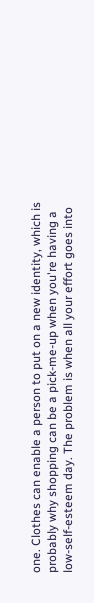one. Clothes can enable a person to put on a new identity, which is probably why shopping can be a pick-me-up when you're having a low-self-esteem day. The problem is when all your effort goes into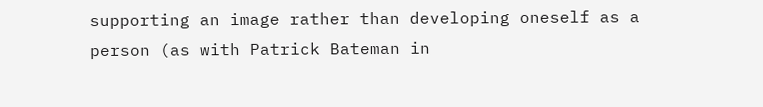supporting an image rather than developing oneself as a person (as with Patrick Bateman in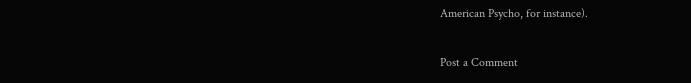American Psycho, for instance).

Post a Comment